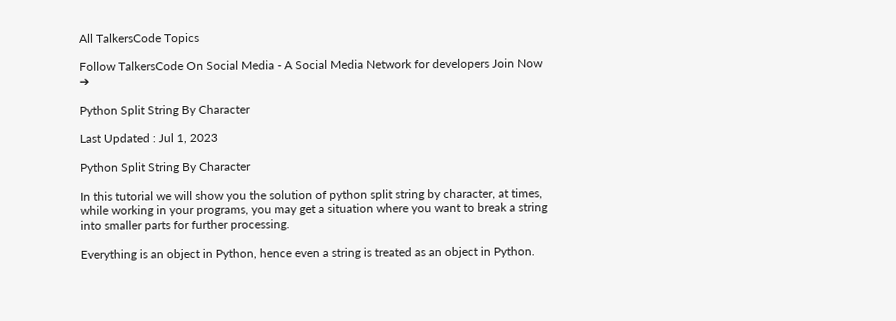All TalkersCode Topics

Follow TalkersCode On Social Media - A Social Media Network for developers Join Now ➔

Python Split String By Character

Last Updated : Jul 1, 2023

Python Split String By Character

In this tutorial we will show you the solution of python split string by character, at times, while working in your programs, you may get a situation where you want to break a string into smaller parts for further processing.

Everything is an object in Python, hence even a string is treated as an object in Python.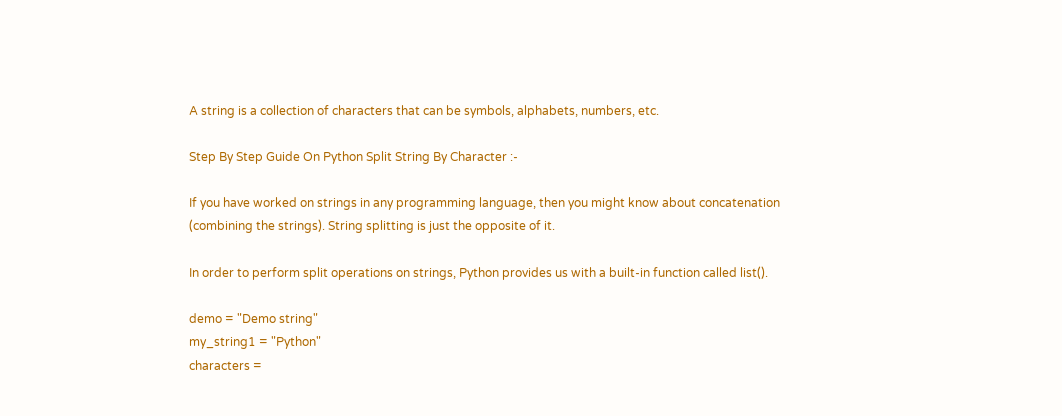A string is a collection of characters that can be symbols, alphabets, numbers, etc.

Step By Step Guide On Python Split String By Character :-

If you have worked on strings in any programming language, then you might know about concatenation (combining the strings). String splitting is just the opposite of it.

In order to perform split operations on strings, Python provides us with a built-in function called list().

demo = "Demo string"
my_string1 = "Python"
characters =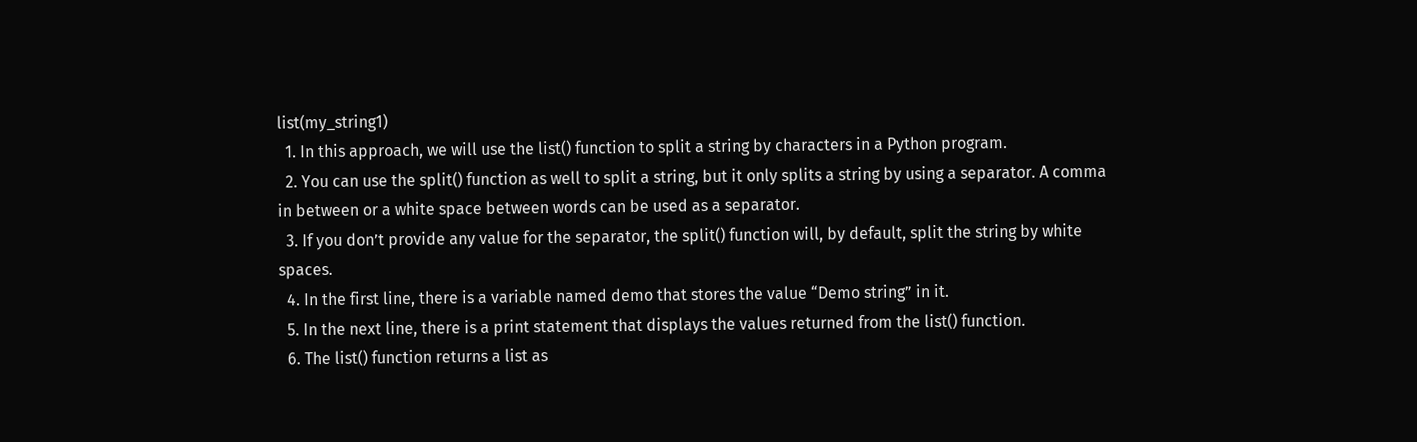list(my_string1)
  1. In this approach, we will use the list() function to split a string by characters in a Python program.
  2. You can use the split() function as well to split a string, but it only splits a string by using a separator. A comma in between or a white space between words can be used as a separator.
  3. If you don’t provide any value for the separator, the split() function will, by default, split the string by white spaces.
  4. In the first line, there is a variable named demo that stores the value “Demo string” in it.
  5. In the next line, there is a print statement that displays the values returned from the list() function.
  6. The list() function returns a list as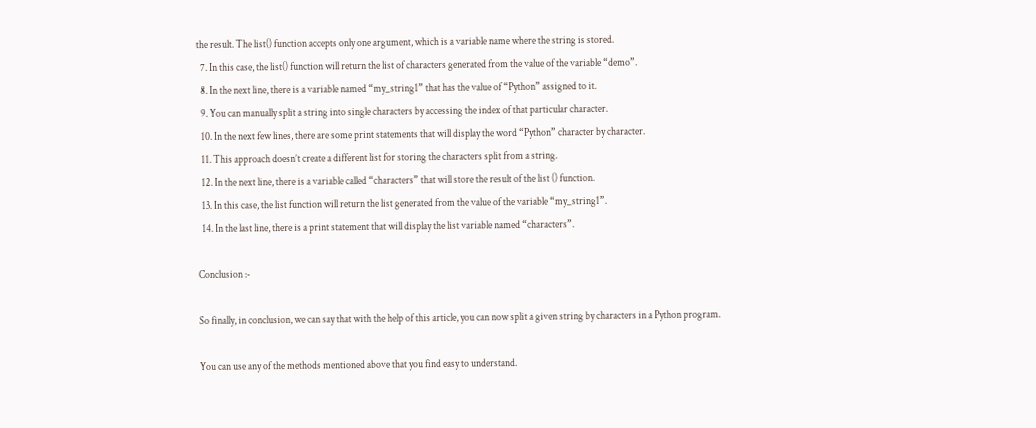the result. The list() function accepts only one argument, which is a variable name where the string is stored.
  7. In this case, the list() function will return the list of characters generated from the value of the variable “demo”.
  8. In the next line, there is a variable named “my_string1” that has the value of “Python” assigned to it.
  9. You can manually split a string into single characters by accessing the index of that particular character.
  10. In the next few lines, there are some print statements that will display the word “Python” character by character.
  11. This approach doesn’t create a different list for storing the characters split from a string.
  12. In the next line, there is a variable called “characters” that will store the result of the list () function.
  13. In this case, the list function will return the list generated from the value of the variable “my_string1”.
  14. In the last line, there is a print statement that will display the list variable named “characters”.

Conclusion :-

So finally, in conclusion, we can say that with the help of this article, you can now split a given string by characters in a Python program.

You can use any of the methods mentioned above that you find easy to understand.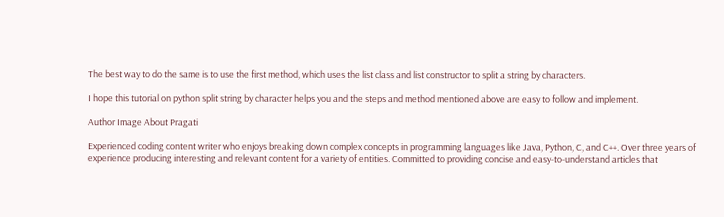The best way to do the same is to use the first method, which uses the list class and list constructor to split a string by characters.

I hope this tutorial on python split string by character helps you and the steps and method mentioned above are easy to follow and implement.

Author Image About Pragati

Experienced coding content writer who enjoys breaking down complex concepts in programming languages like Java, Python, C, and C++. Over three years of experience producing interesting and relevant content for a variety of entities. Committed to providing concise and easy-to-understand articles that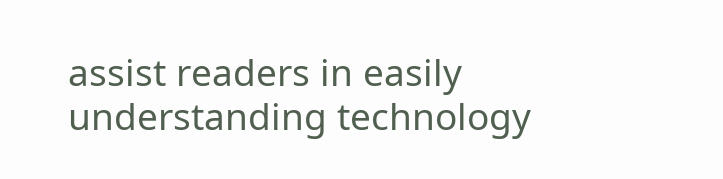assist readers in easily understanding technology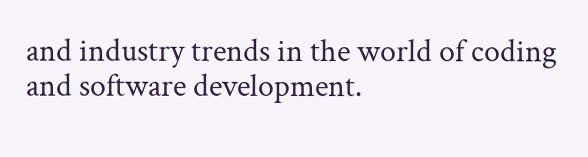and industry trends in the world of coding and software development.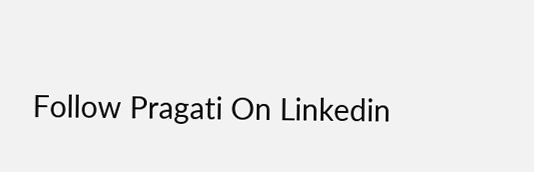Follow Pragati On Linkedin